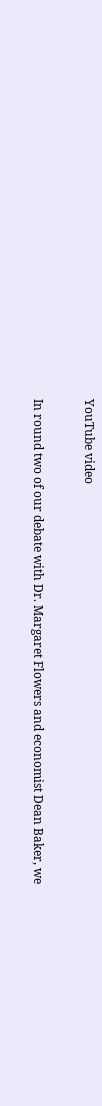YouTube video

In round two of our debate with Dr. Margaret Flowers and economist Dean Baker, we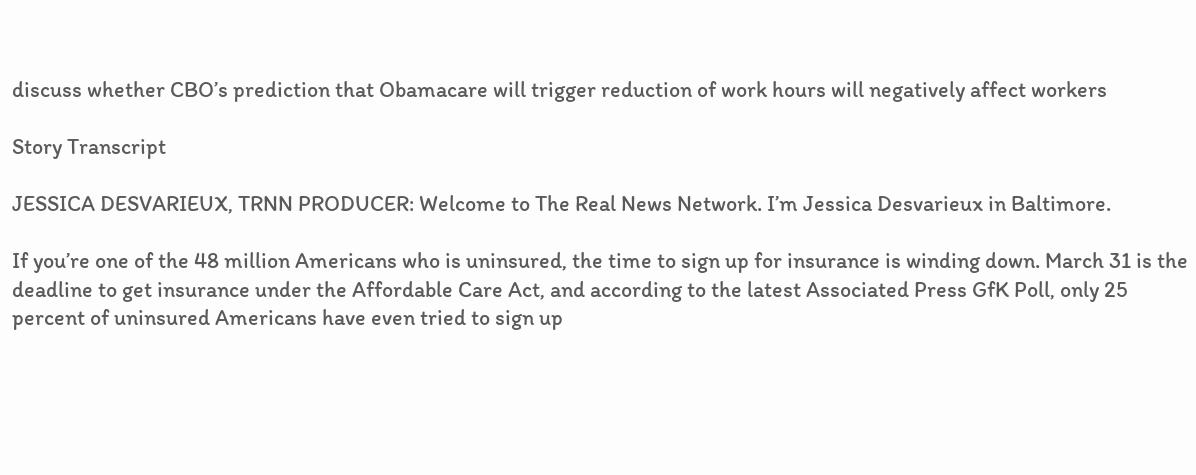discuss whether CBO’s prediction that Obamacare will trigger reduction of work hours will negatively affect workers

Story Transcript

JESSICA DESVARIEUX, TRNN PRODUCER: Welcome to The Real News Network. I’m Jessica Desvarieux in Baltimore.

If you’re one of the 48 million Americans who is uninsured, the time to sign up for insurance is winding down. March 31 is the deadline to get insurance under the Affordable Care Act, and according to the latest Associated Press GfK Poll, only 25 percent of uninsured Americans have even tried to sign up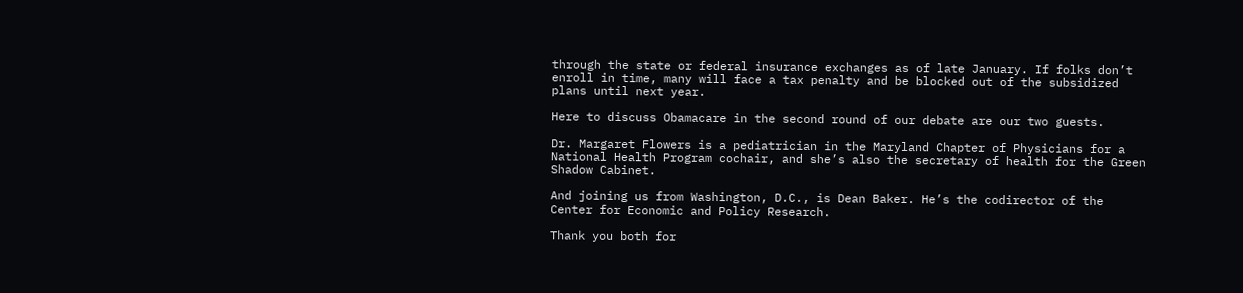through the state or federal insurance exchanges as of late January. If folks don’t enroll in time, many will face a tax penalty and be blocked out of the subsidized plans until next year.

Here to discuss Obamacare in the second round of our debate are our two guests.

Dr. Margaret Flowers is a pediatrician in the Maryland Chapter of Physicians for a National Health Program cochair, and she’s also the secretary of health for the Green Shadow Cabinet.

And joining us from Washington, D.C., is Dean Baker. He’s the codirector of the Center for Economic and Policy Research.

Thank you both for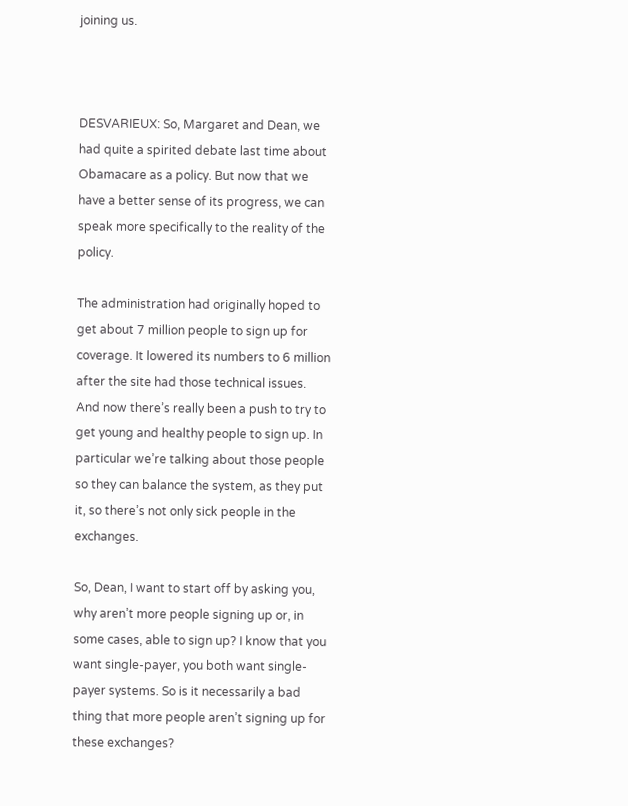joining us.



DESVARIEUX: So, Margaret and Dean, we had quite a spirited debate last time about Obamacare as a policy. But now that we have a better sense of its progress, we can speak more specifically to the reality of the policy.

The administration had originally hoped to get about 7 million people to sign up for coverage. It lowered its numbers to 6 million after the site had those technical issues. And now there’s really been a push to try to get young and healthy people to sign up. In particular we’re talking about those people so they can balance the system, as they put it, so there’s not only sick people in the exchanges.

So, Dean, I want to start off by asking you, why aren’t more people signing up or, in some cases, able to sign up? I know that you want single-payer, you both want single-payer systems. So is it necessarily a bad thing that more people aren’t signing up for these exchanges?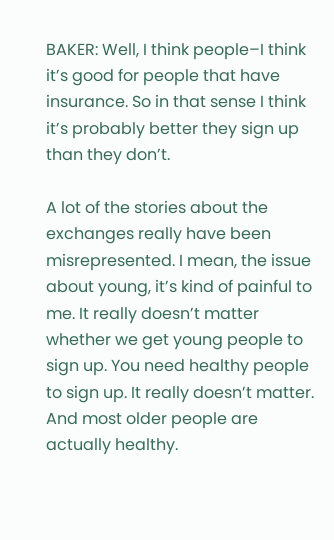BAKER: Well, I think people–I think it’s good for people that have insurance. So in that sense I think it’s probably better they sign up than they don’t.

A lot of the stories about the exchanges really have been misrepresented. I mean, the issue about young, it’s kind of painful to me. It really doesn’t matter whether we get young people to sign up. You need healthy people to sign up. It really doesn’t matter. And most older people are actually healthy.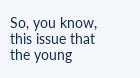So, you know, this issue that the young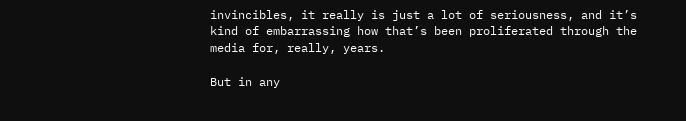invincibles, it really is just a lot of seriousness, and it’s kind of embarrassing how that’s been proliferated through the media for, really, years.

But in any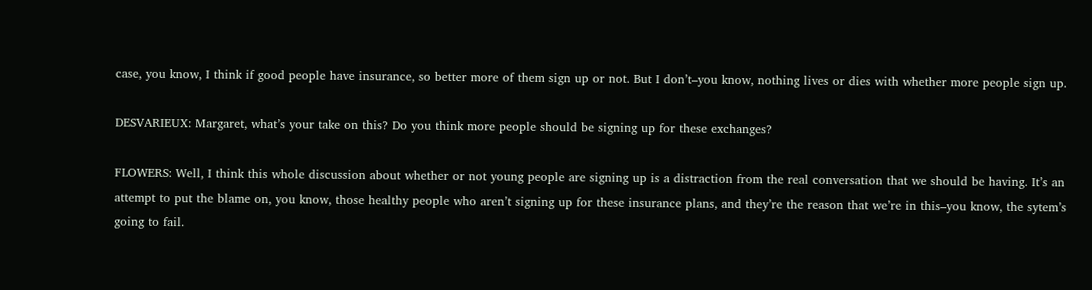case, you know, I think if good people have insurance, so better more of them sign up or not. But I don’t–you know, nothing lives or dies with whether more people sign up.

DESVARIEUX: Margaret, what’s your take on this? Do you think more people should be signing up for these exchanges?

FLOWERS: Well, I think this whole discussion about whether or not young people are signing up is a distraction from the real conversation that we should be having. It’s an attempt to put the blame on, you know, those healthy people who aren’t signing up for these insurance plans, and they’re the reason that we’re in this–you know, the sytem’s going to fail.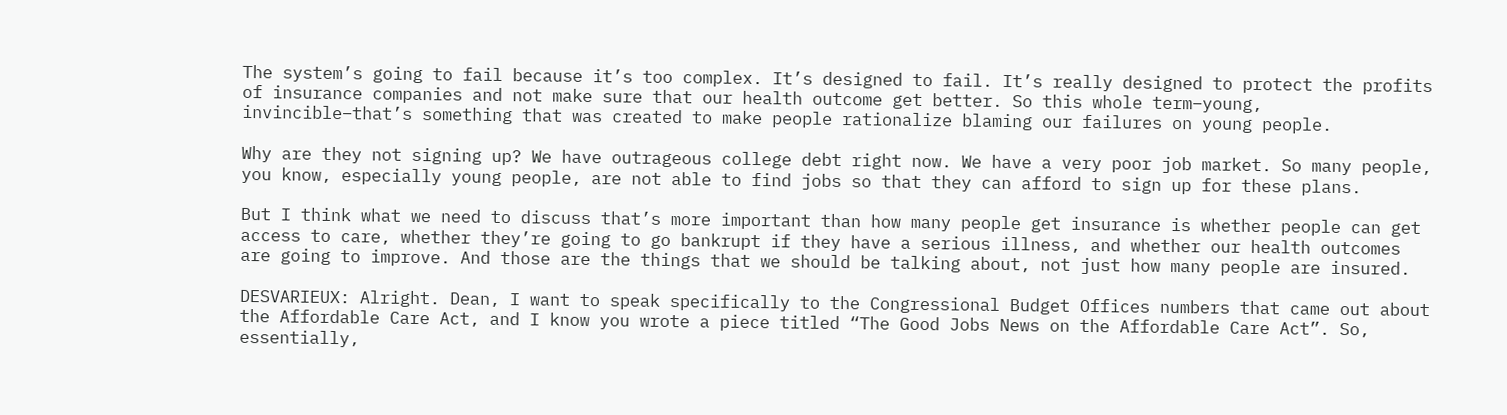The system’s going to fail because it’s too complex. It’s designed to fail. It’s really designed to protect the profits of insurance companies and not make sure that our health outcome get better. So this whole term–young, invincible–that’s something that was created to make people rationalize blaming our failures on young people.

Why are they not signing up? We have outrageous college debt right now. We have a very poor job market. So many people, you know, especially young people, are not able to find jobs so that they can afford to sign up for these plans.

But I think what we need to discuss that’s more important than how many people get insurance is whether people can get access to care, whether they’re going to go bankrupt if they have a serious illness, and whether our health outcomes are going to improve. And those are the things that we should be talking about, not just how many people are insured.

DESVARIEUX: Alright. Dean, I want to speak specifically to the Congressional Budget Offices numbers that came out about the Affordable Care Act, and I know you wrote a piece titled “The Good Jobs News on the Affordable Care Act”. So, essentially,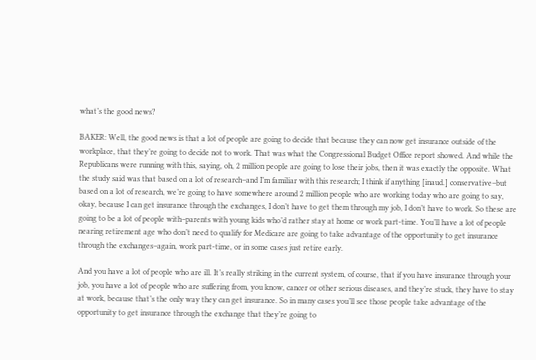what’s the good news?

BAKER: Well, the good news is that a lot of people are going to decide that because they can now get insurance outside of the workplace, that they’re going to decide not to work. That was what the Congressional Budget Office report showed. And while the Republicans were running with this, saying, oh, 2 million people are going to lose their jobs, then it was exactly the opposite. What the study said was that based on a lot of research–and I’m familiar with this research; I think if anything [inaud.] conservative–but based on a lot of research, we’re going to have somewhere around 2 million people who are working today who are going to say, okay, because I can get insurance through the exchanges, I don’t have to get them through my job, I don’t have to work. So these are going to be a lot of people with–parents with young kids who’d rather stay at home or work part-time. You’ll have a lot of people nearing retirement age who don’t need to qualify for Medicare are going to take advantage of the opportunity to get insurance through the exchanges–again, work part-time, or in some cases just retire early.

And you have a lot of people who are ill. It’s really striking in the current system, of course, that if you have insurance through your job, you have a lot of people who are suffering from, you know, cancer or other serious diseases, and they’re stuck, they have to stay at work, because that’s the only way they can get insurance. So in many cases you’ll see those people take advantage of the opportunity to get insurance through the exchange that they’re going to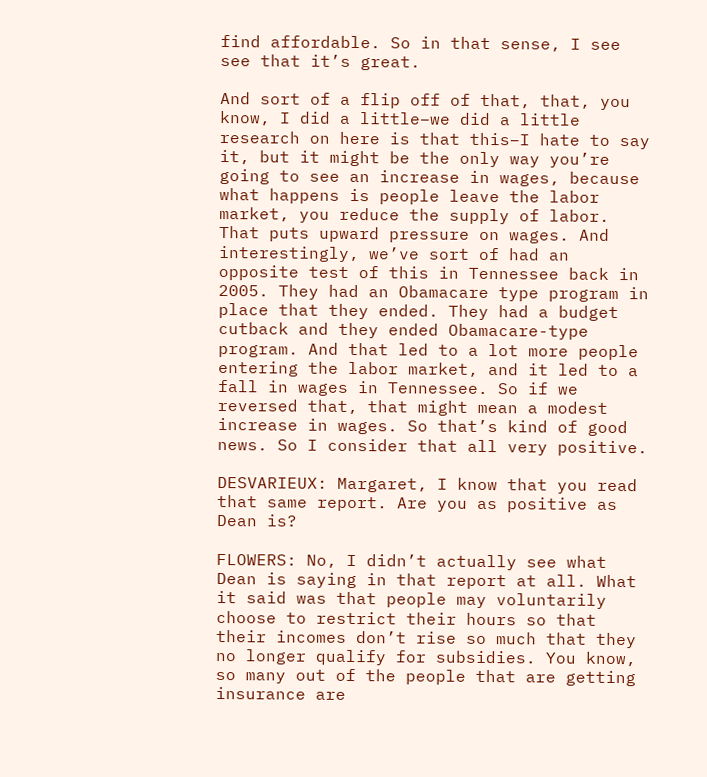find affordable. So in that sense, I see see that it’s great.

And sort of a flip off of that, that, you know, I did a little–we did a little research on here is that this–I hate to say it, but it might be the only way you’re going to see an increase in wages, because what happens is people leave the labor market, you reduce the supply of labor. That puts upward pressure on wages. And interestingly, we’ve sort of had an opposite test of this in Tennessee back in 2005. They had an Obamacare type program in place that they ended. They had a budget cutback and they ended Obamacare-type program. And that led to a lot more people entering the labor market, and it led to a fall in wages in Tennessee. So if we reversed that, that might mean a modest increase in wages. So that’s kind of good news. So I consider that all very positive.

DESVARIEUX: Margaret, I know that you read that same report. Are you as positive as Dean is?

FLOWERS: No, I didn’t actually see what Dean is saying in that report at all. What it said was that people may voluntarily choose to restrict their hours so that their incomes don’t rise so much that they no longer qualify for subsidies. You know, so many out of the people that are getting insurance are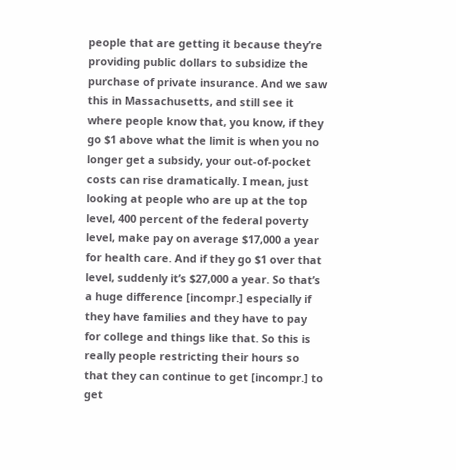people that are getting it because they’re providing public dollars to subsidize the purchase of private insurance. And we saw this in Massachusetts, and still see it where people know that, you know, if they go $1 above what the limit is when you no longer get a subsidy, your out-of-pocket costs can rise dramatically. I mean, just looking at people who are up at the top level, 400 percent of the federal poverty level, make pay on average $17,000 a year for health care. And if they go $1 over that level, suddenly it’s $27,000 a year. So that’s a huge difference [incompr.] especially if they have families and they have to pay for college and things like that. So this is really people restricting their hours so that they can continue to get [incompr.] to get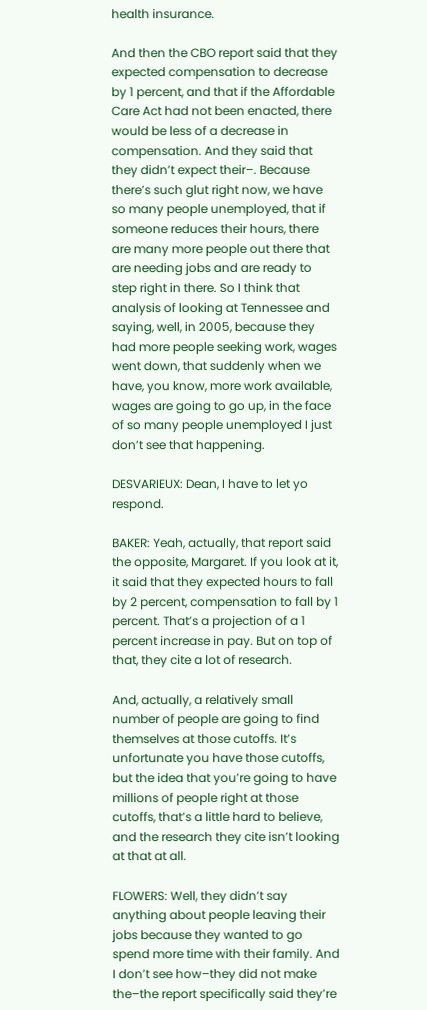health insurance.

And then the CBO report said that they expected compensation to decrease by 1 percent, and that if the Affordable Care Act had not been enacted, there would be less of a decrease in compensation. And they said that they didn’t expect their–. Because there’s such glut right now, we have so many people unemployed, that if someone reduces their hours, there are many more people out there that are needing jobs and are ready to step right in there. So I think that analysis of looking at Tennessee and saying, well, in 2005, because they had more people seeking work, wages went down, that suddenly when we have, you know, more work available, wages are going to go up, in the face of so many people unemployed I just don’t see that happening.

DESVARIEUX: Dean, I have to let yo respond.

BAKER: Yeah, actually, that report said the opposite, Margaret. If you look at it, it said that they expected hours to fall by 2 percent, compensation to fall by 1 percent. That’s a projection of a 1 percent increase in pay. But on top of that, they cite a lot of research.

And, actually, a relatively small number of people are going to find themselves at those cutoffs. It’s unfortunate you have those cutoffs, but the idea that you’re going to have millions of people right at those cutoffs, that’s a little hard to believe, and the research they cite isn’t looking at that at all.

FLOWERS: Well, they didn’t say anything about people leaving their jobs because they wanted to go spend more time with their family. And I don’t see how–they did not make the–the report specifically said they’re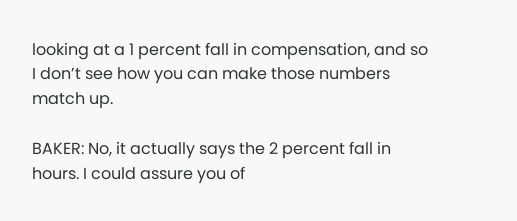looking at a 1 percent fall in compensation, and so I don’t see how you can make those numbers match up.

BAKER: No, it actually says the 2 percent fall in hours. I could assure you of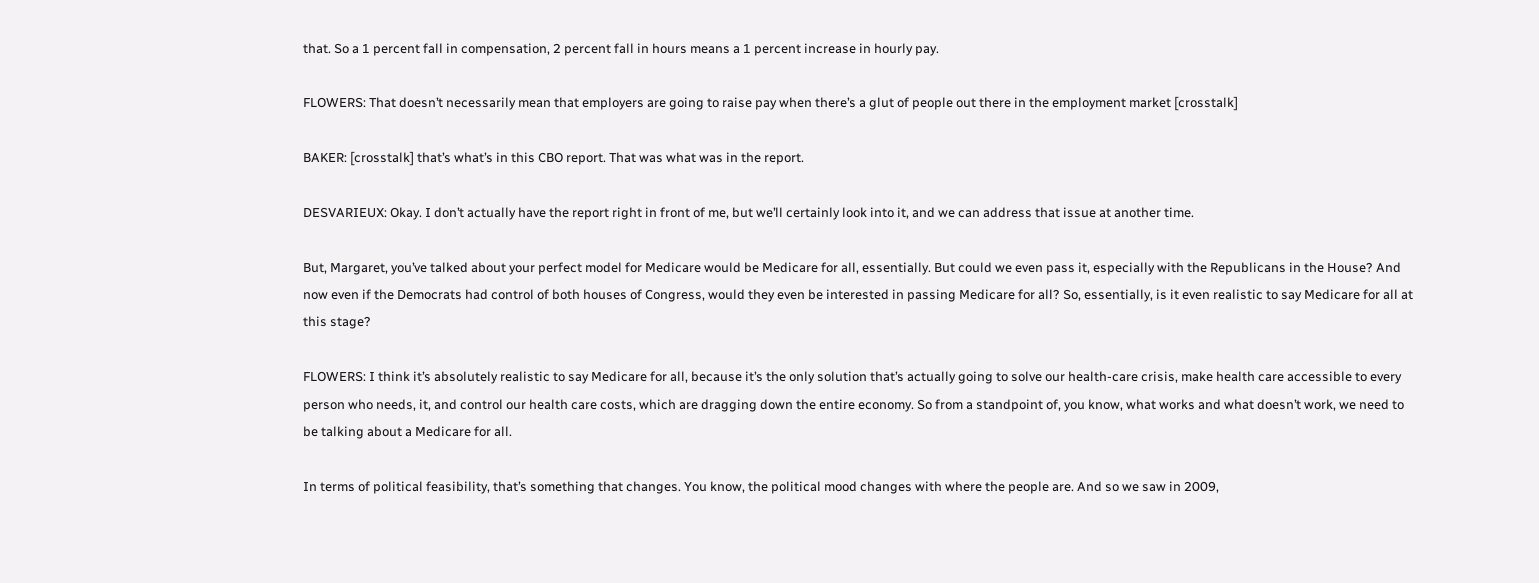that. So a 1 percent fall in compensation, 2 percent fall in hours means a 1 percent increase in hourly pay.

FLOWERS: That doesn’t necessarily mean that employers are going to raise pay when there’s a glut of people out there in the employment market [crosstalk]

BAKER: [crosstalk] that’s what’s in this CBO report. That was what was in the report.

DESVARIEUX: Okay. I don’t actually have the report right in front of me, but we’ll certainly look into it, and we can address that issue at another time.

But, Margaret, you’ve talked about your perfect model for Medicare would be Medicare for all, essentially. But could we even pass it, especially with the Republicans in the House? And now even if the Democrats had control of both houses of Congress, would they even be interested in passing Medicare for all? So, essentially, is it even realistic to say Medicare for all at this stage?

FLOWERS: I think it’s absolutely realistic to say Medicare for all, because it’s the only solution that’s actually going to solve our health-care crisis, make health care accessible to every person who needs, it, and control our health care costs, which are dragging down the entire economy. So from a standpoint of, you know, what works and what doesn’t work, we need to be talking about a Medicare for all.

In terms of political feasibility, that’s something that changes. You know, the political mood changes with where the people are. And so we saw in 2009,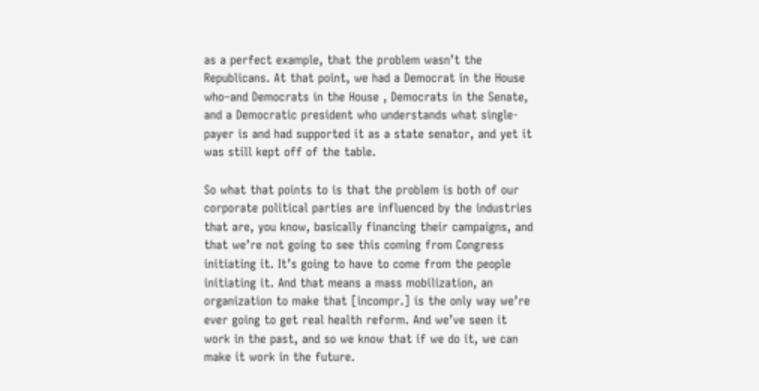as a perfect example, that the problem wasn’t the Republicans. At that point, we had a Democrat in the House who–and Democrats in the House , Democrats in the Senate, and a Democratic president who understands what single-payer is and had supported it as a state senator, and yet it was still kept off of the table.

So what that points to is that the problem is both of our corporate political parties are influenced by the industries that are, you know, basically financing their campaigns, and that we’re not going to see this coming from Congress initiating it. It’s going to have to come from the people initiating it. And that means a mass mobilization, an organization to make that [incompr.] is the only way we’re ever going to get real health reform. And we’ve seen it work in the past, and so we know that if we do it, we can make it work in the future.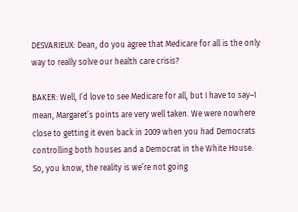DESVARIEUX: Dean, do you agree that Medicare for all is the only way to really solve our health care crisis?

BAKER: Well, I’d love to see Medicare for all, but I have to say–I mean, Margaret’s points are very well taken. We were nowhere close to getting it even back in 2009 when you had Democrats controlling both houses and a Democrat in the White House. So, you know, the reality is we’re not going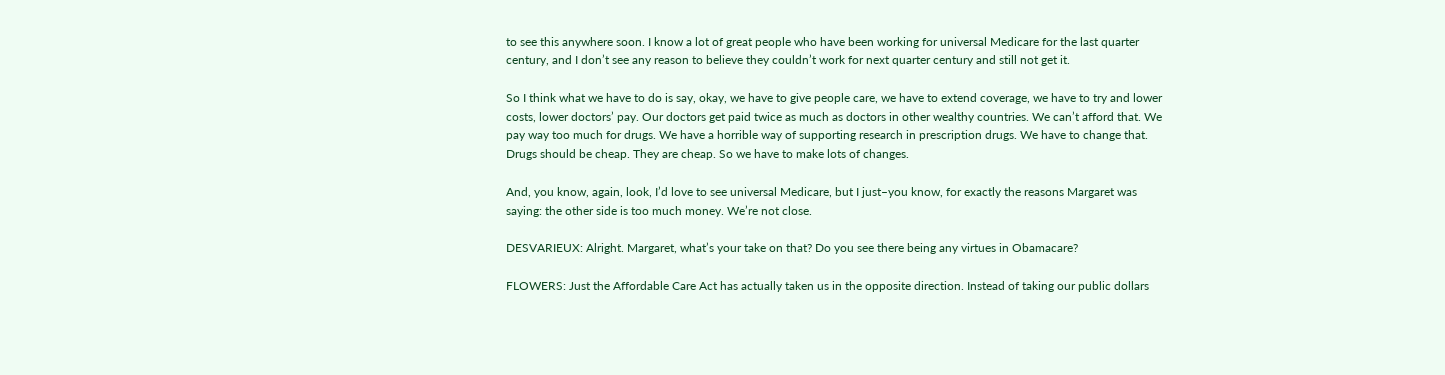to see this anywhere soon. I know a lot of great people who have been working for universal Medicare for the last quarter century, and I don’t see any reason to believe they couldn’t work for next quarter century and still not get it.

So I think what we have to do is say, okay, we have to give people care, we have to extend coverage, we have to try and lower costs, lower doctors’ pay. Our doctors get paid twice as much as doctors in other wealthy countries. We can’t afford that. We pay way too much for drugs. We have a horrible way of supporting research in prescription drugs. We have to change that. Drugs should be cheap. They are cheap. So we have to make lots of changes.

And, you know, again, look, I’d love to see universal Medicare, but I just–you know, for exactly the reasons Margaret was saying: the other side is too much money. We’re not close.

DESVARIEUX: Alright. Margaret, what’s your take on that? Do you see there being any virtues in Obamacare?

FLOWERS: Just the Affordable Care Act has actually taken us in the opposite direction. Instead of taking our public dollars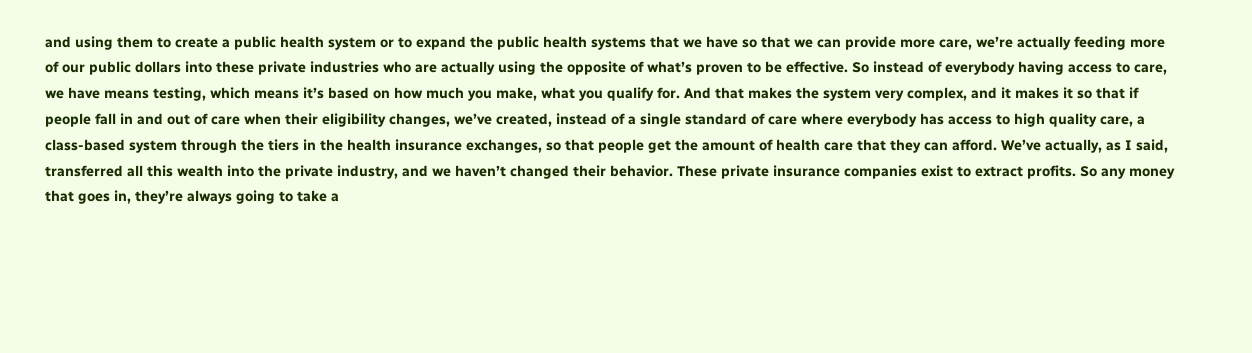and using them to create a public health system or to expand the public health systems that we have so that we can provide more care, we’re actually feeding more of our public dollars into these private industries who are actually using the opposite of what’s proven to be effective. So instead of everybody having access to care, we have means testing, which means it’s based on how much you make, what you qualify for. And that makes the system very complex, and it makes it so that if people fall in and out of care when their eligibility changes, we’ve created, instead of a single standard of care where everybody has access to high quality care, a class-based system through the tiers in the health insurance exchanges, so that people get the amount of health care that they can afford. We’ve actually, as I said, transferred all this wealth into the private industry, and we haven’t changed their behavior. These private insurance companies exist to extract profits. So any money that goes in, they’re always going to take a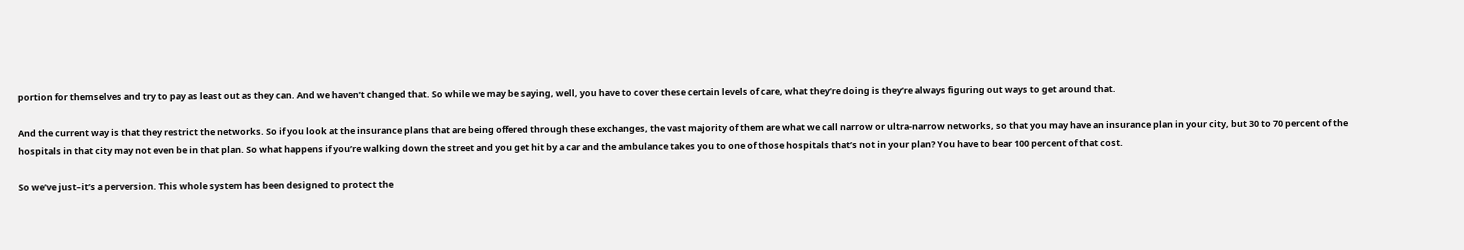portion for themselves and try to pay as least out as they can. And we haven’t changed that. So while we may be saying, well, you have to cover these certain levels of care, what they’re doing is they’re always figuring out ways to get around that.

And the current way is that they restrict the networks. So if you look at the insurance plans that are being offered through these exchanges, the vast majority of them are what we call narrow or ultra-narrow networks, so that you may have an insurance plan in your city, but 30 to 70 percent of the hospitals in that city may not even be in that plan. So what happens if you’re walking down the street and you get hit by a car and the ambulance takes you to one of those hospitals that’s not in your plan? You have to bear 100 percent of that cost.

So we’ve just–it’s a perversion. This whole system has been designed to protect the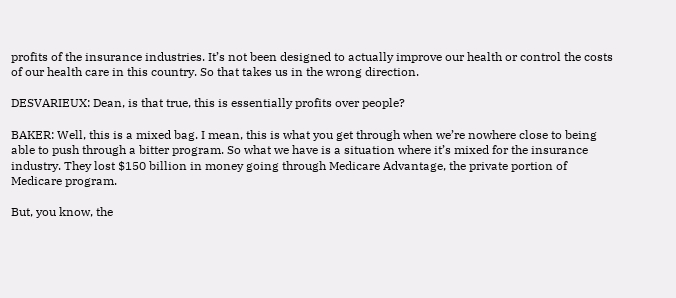profits of the insurance industries. It’s not been designed to actually improve our health or control the costs of our health care in this country. So that takes us in the wrong direction.

DESVARIEUX: Dean, is that true, this is essentially profits over people?

BAKER: Well, this is a mixed bag. I mean, this is what you get through when we’re nowhere close to being able to push through a bitter program. So what we have is a situation where it’s mixed for the insurance industry. They lost $150 billion in money going through Medicare Advantage, the private portion of Medicare program.

But, you know, the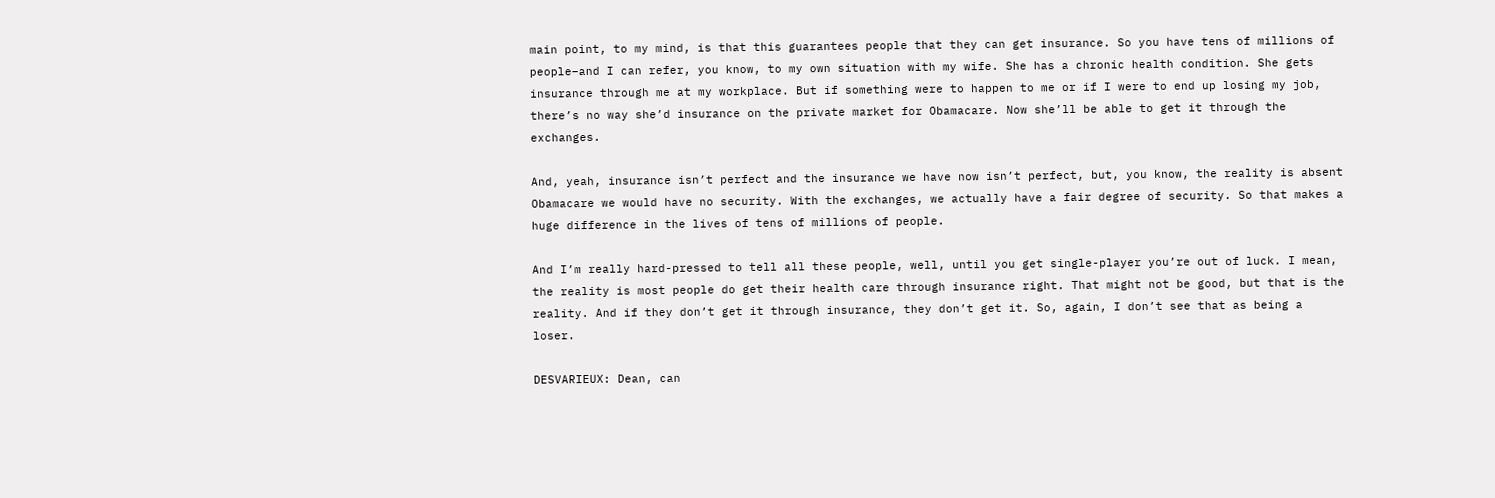main point, to my mind, is that this guarantees people that they can get insurance. So you have tens of millions of people–and I can refer, you know, to my own situation with my wife. She has a chronic health condition. She gets insurance through me at my workplace. But if something were to happen to me or if I were to end up losing my job, there’s no way she’d insurance on the private market for Obamacare. Now she’ll be able to get it through the exchanges.

And, yeah, insurance isn’t perfect and the insurance we have now isn’t perfect, but, you know, the reality is absent Obamacare we would have no security. With the exchanges, we actually have a fair degree of security. So that makes a huge difference in the lives of tens of millions of people.

And I’m really hard-pressed to tell all these people, well, until you get single-player you’re out of luck. I mean, the reality is most people do get their health care through insurance right. That might not be good, but that is the reality. And if they don’t get it through insurance, they don’t get it. So, again, I don’t see that as being a loser.

DESVARIEUX: Dean, can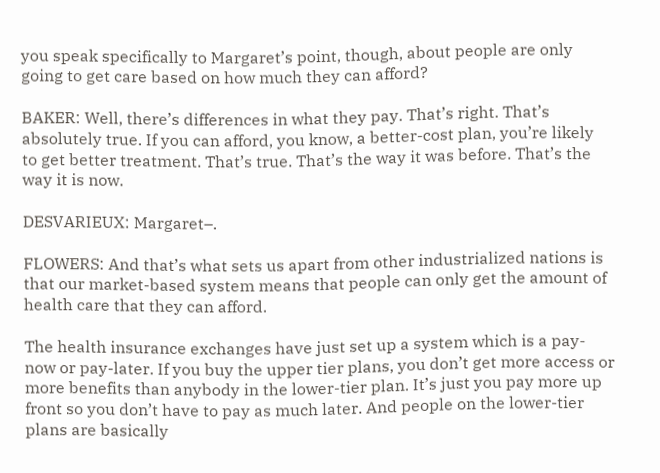you speak specifically to Margaret’s point, though, about people are only going to get care based on how much they can afford?

BAKER: Well, there’s differences in what they pay. That’s right. That’s absolutely true. If you can afford, you know, a better-cost plan, you’re likely to get better treatment. That’s true. That’s the way it was before. That’s the way it is now.

DESVARIEUX: Margaret–.

FLOWERS: And that’s what sets us apart from other industrialized nations is that our market-based system means that people can only get the amount of health care that they can afford.

The health insurance exchanges have just set up a system which is a pay-now or pay-later. If you buy the upper tier plans, you don’t get more access or more benefits than anybody in the lower-tier plan. It’s just you pay more up front so you don’t have to pay as much later. And people on the lower-tier plans are basically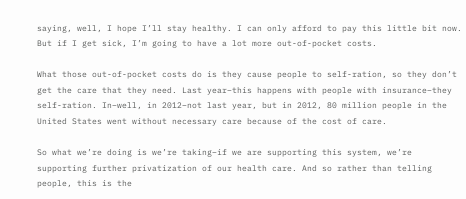saying, well, I hope I’ll stay healthy. I can only afford to pay this little bit now. But if I get sick, I’m going to have a lot more out-of-pocket costs.

What those out-of-pocket costs do is they cause people to self-ration, so they don’t get the care that they need. Last year–this happens with people with insurance–they self-ration. In–well, in 2012–not last year, but in 2012, 80 million people in the United States went without necessary care because of the cost of care.

So what we’re doing is we’re taking–if we are supporting this system, we’re supporting further privatization of our health care. And so rather than telling people, this is the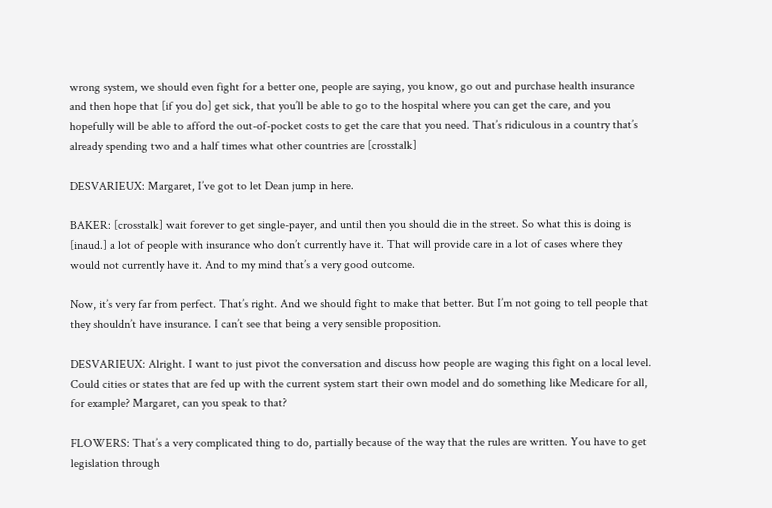wrong system, we should even fight for a better one, people are saying, you know, go out and purchase health insurance and then hope that [if you do] get sick, that you’ll be able to go to the hospital where you can get the care, and you hopefully will be able to afford the out-of-pocket costs to get the care that you need. That’s ridiculous in a country that’s already spending two and a half times what other countries are [crosstalk]

DESVARIEUX: Margaret, I’ve got to let Dean jump in here.

BAKER: [crosstalk] wait forever to get single-payer, and until then you should die in the street. So what this is doing is [inaud.] a lot of people with insurance who don’t currently have it. That will provide care in a lot of cases where they would not currently have it. And to my mind that’s a very good outcome.

Now, it’s very far from perfect. That’s right. And we should fight to make that better. But I’m not going to tell people that they shouldn’t have insurance. I can’t see that being a very sensible proposition.

DESVARIEUX: Alright. I want to just pivot the conversation and discuss how people are waging this fight on a local level. Could cities or states that are fed up with the current system start their own model and do something like Medicare for all, for example? Margaret, can you speak to that?

FLOWERS: That’s a very complicated thing to do, partially because of the way that the rules are written. You have to get legislation through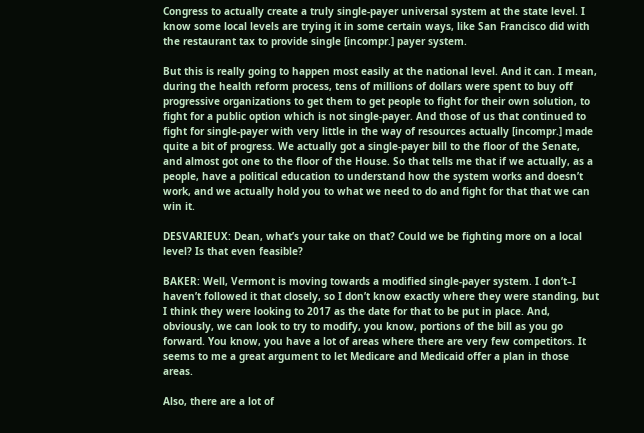Congress to actually create a truly single-payer universal system at the state level. I know some local levels are trying it in some certain ways, like San Francisco did with the restaurant tax to provide single [incompr.] payer system.

But this is really going to happen most easily at the national level. And it can. I mean, during the health reform process, tens of millions of dollars were spent to buy off progressive organizations to get them to get people to fight for their own solution, to fight for a public option which is not single-payer. And those of us that continued to fight for single-payer with very little in the way of resources actually [incompr.] made quite a bit of progress. We actually got a single-payer bill to the floor of the Senate, and almost got one to the floor of the House. So that tells me that if we actually, as a people, have a political education to understand how the system works and doesn’t work, and we actually hold you to what we need to do and fight for that that we can win it.

DESVARIEUX: Dean, what’s your take on that? Could we be fighting more on a local level? Is that even feasible?

BAKER: Well, Vermont is moving towards a modified single-payer system. I don’t–I haven’t followed it that closely, so I don’t know exactly where they were standing, but I think they were looking to 2017 as the date for that to be put in place. And, obviously, we can look to try to modify, you know, portions of the bill as you go forward. You know, you have a lot of areas where there are very few competitors. It seems to me a great argument to let Medicare and Medicaid offer a plan in those areas.

Also, there are a lot of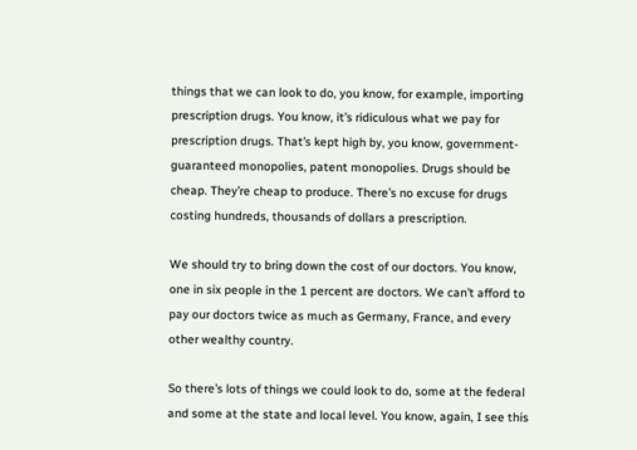things that we can look to do, you know, for example, importing prescription drugs. You know, it’s ridiculous what we pay for prescription drugs. That’s kept high by, you know, government-guaranteed monopolies, patent monopolies. Drugs should be cheap. They’re cheap to produce. There’s no excuse for drugs costing hundreds, thousands of dollars a prescription.

We should try to bring down the cost of our doctors. You know, one in six people in the 1 percent are doctors. We can’t afford to pay our doctors twice as much as Germany, France, and every other wealthy country.

So there’s lots of things we could look to do, some at the federal and some at the state and local level. You know, again, I see this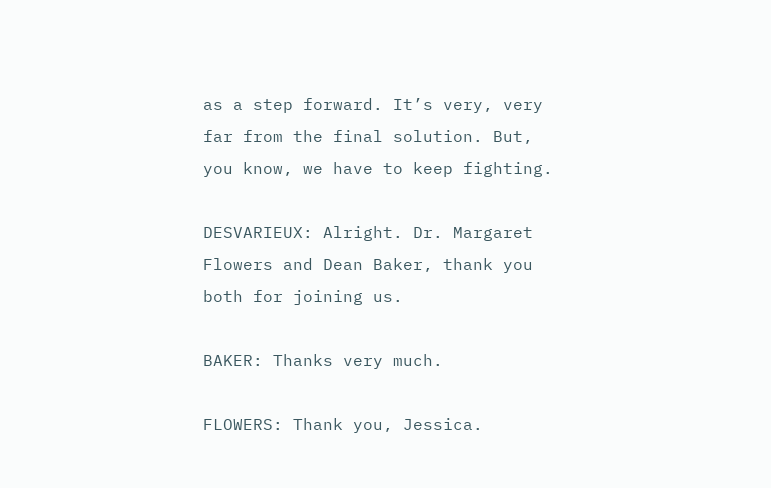as a step forward. It’s very, very far from the final solution. But, you know, we have to keep fighting.

DESVARIEUX: Alright. Dr. Margaret Flowers and Dean Baker, thank you both for joining us.

BAKER: Thanks very much.

FLOWERS: Thank you, Jessica.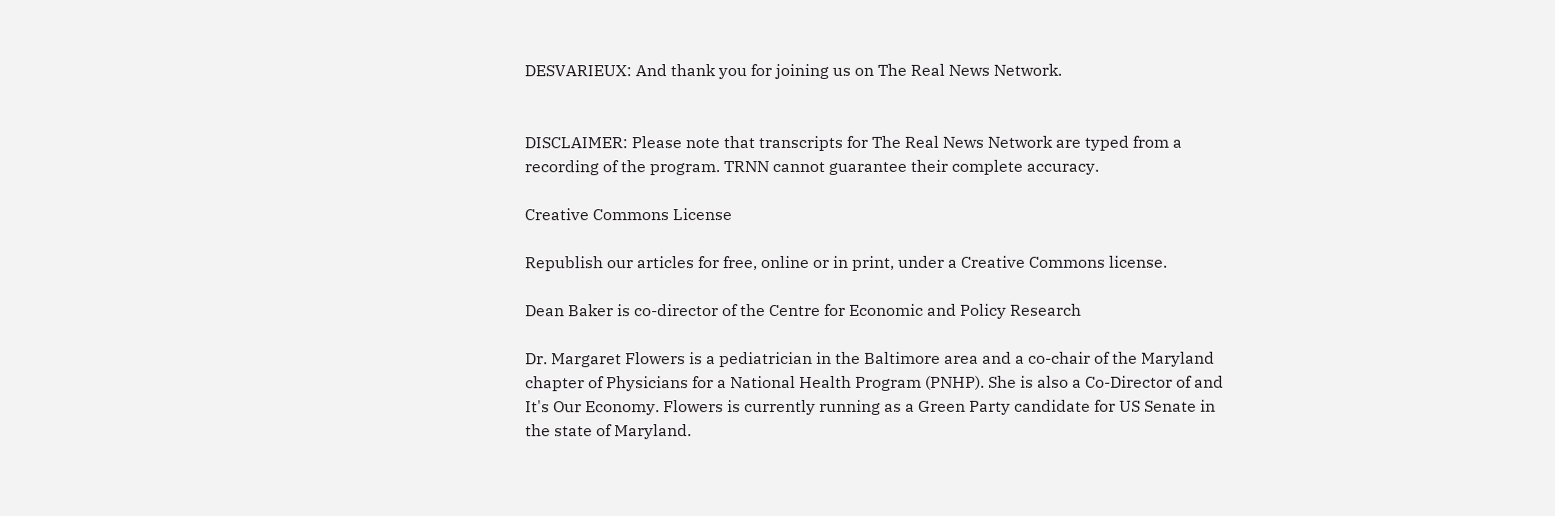DESVARIEUX: And thank you for joining us on The Real News Network.


DISCLAIMER: Please note that transcripts for The Real News Network are typed from a recording of the program. TRNN cannot guarantee their complete accuracy.

Creative Commons License

Republish our articles for free, online or in print, under a Creative Commons license.

Dean Baker is co-director of the Centre for Economic and Policy Research

Dr. Margaret Flowers is a pediatrician in the Baltimore area and a co-chair of the Maryland chapter of Physicians for a National Health Program (PNHP). She is also a Co-Director of and It's Our Economy. Flowers is currently running as a Green Party candidate for US Senate in the state of Maryland.